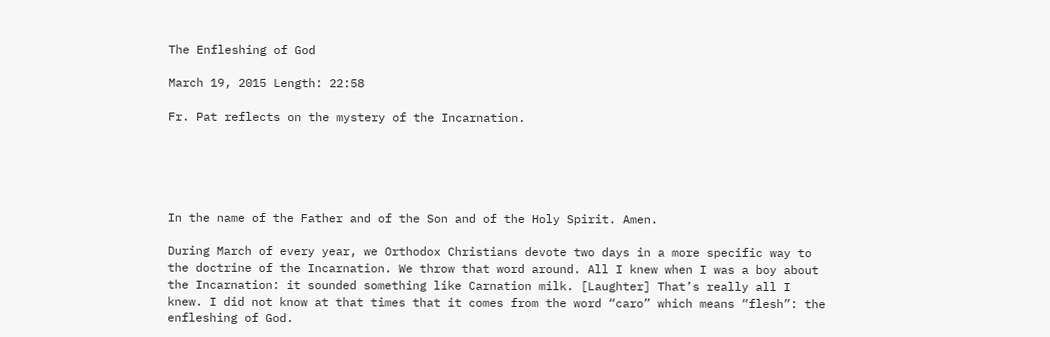The Enfleshing of God

March 19, 2015 Length: 22:58

Fr. Pat reflects on the mystery of the Incarnation.





In the name of the Father and of the Son and of the Holy Spirit. Amen.

During March of every year, we Orthodox Christians devote two days in a more specific way to the doctrine of the Incarnation. We throw that word around. All I knew when I was a boy about the Incarnation: it sounded something like Carnation milk. [Laughter] That’s really all I knew. I did not know at that times that it comes from the word “caro” which means “flesh”: the enfleshing of God.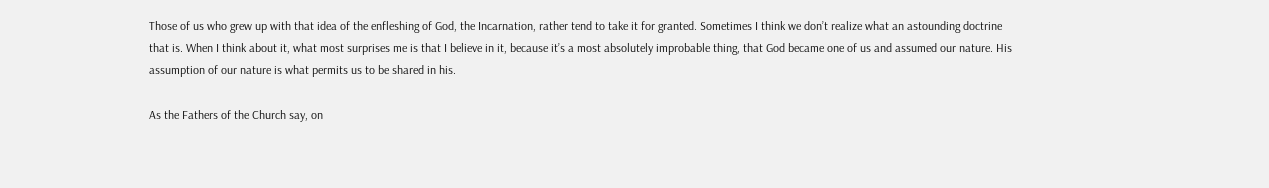Those of us who grew up with that idea of the enfleshing of God, the Incarnation, rather tend to take it for granted. Sometimes I think we don’t realize what an astounding doctrine that is. When I think about it, what most surprises me is that I believe in it, because it’s a most absolutely improbable thing, that God became one of us and assumed our nature. His assumption of our nature is what permits us to be shared in his.

As the Fathers of the Church say, on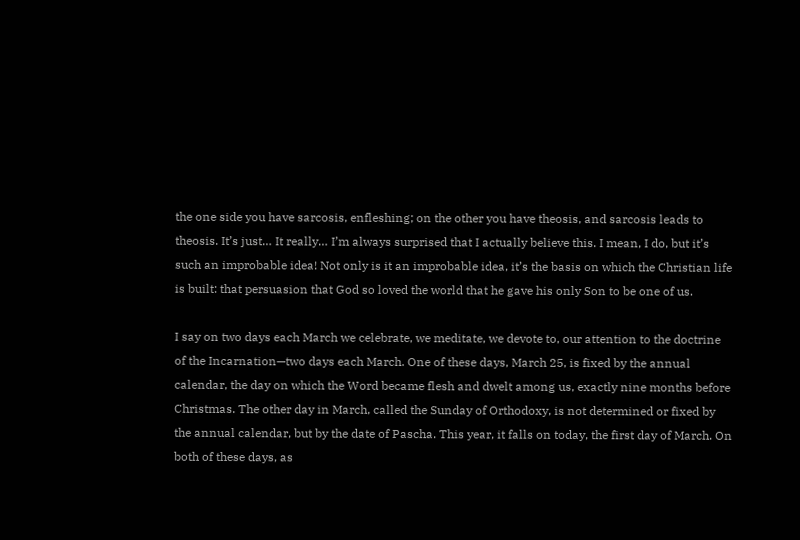the one side you have sarcosis, enfleshing; on the other you have theosis, and sarcosis leads to theosis. It’s just… It really… I’m always surprised that I actually believe this. I mean, I do, but it’s such an improbable idea! Not only is it an improbable idea, it’s the basis on which the Christian life is built: that persuasion that God so loved the world that he gave his only Son to be one of us.

I say on two days each March we celebrate, we meditate, we devote to, our attention to the doctrine of the Incarnation—two days each March. One of these days, March 25, is fixed by the annual calendar, the day on which the Word became flesh and dwelt among us, exactly nine months before Christmas. The other day in March, called the Sunday of Orthodoxy, is not determined or fixed by the annual calendar, but by the date of Pascha. This year, it falls on today, the first day of March. On both of these days, as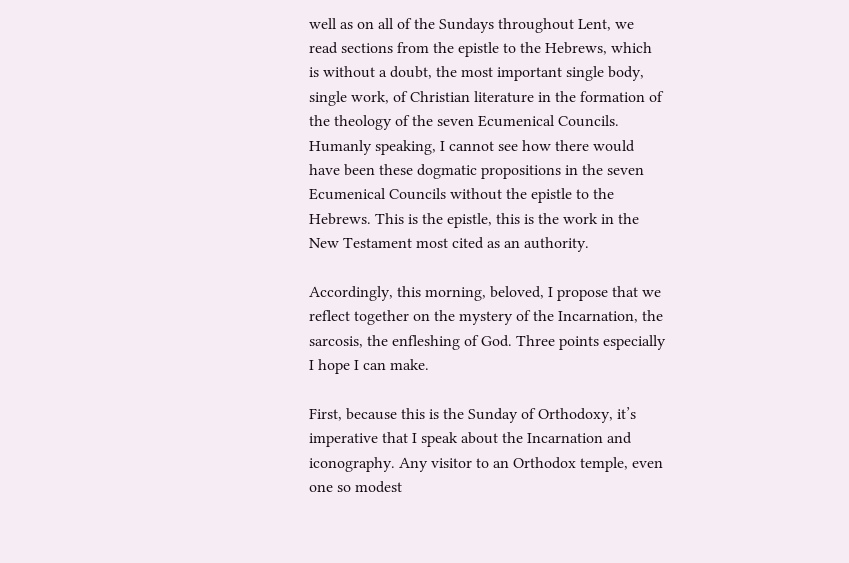well as on all of the Sundays throughout Lent, we read sections from the epistle to the Hebrews, which is without a doubt, the most important single body, single work, of Christian literature in the formation of the theology of the seven Ecumenical Councils. Humanly speaking, I cannot see how there would have been these dogmatic propositions in the seven Ecumenical Councils without the epistle to the Hebrews. This is the epistle, this is the work in the New Testament most cited as an authority.

Accordingly, this morning, beloved, I propose that we reflect together on the mystery of the Incarnation, the sarcosis, the enfleshing of God. Three points especially I hope I can make.

First, because this is the Sunday of Orthodoxy, it’s imperative that I speak about the Incarnation and iconography. Any visitor to an Orthodox temple, even one so modest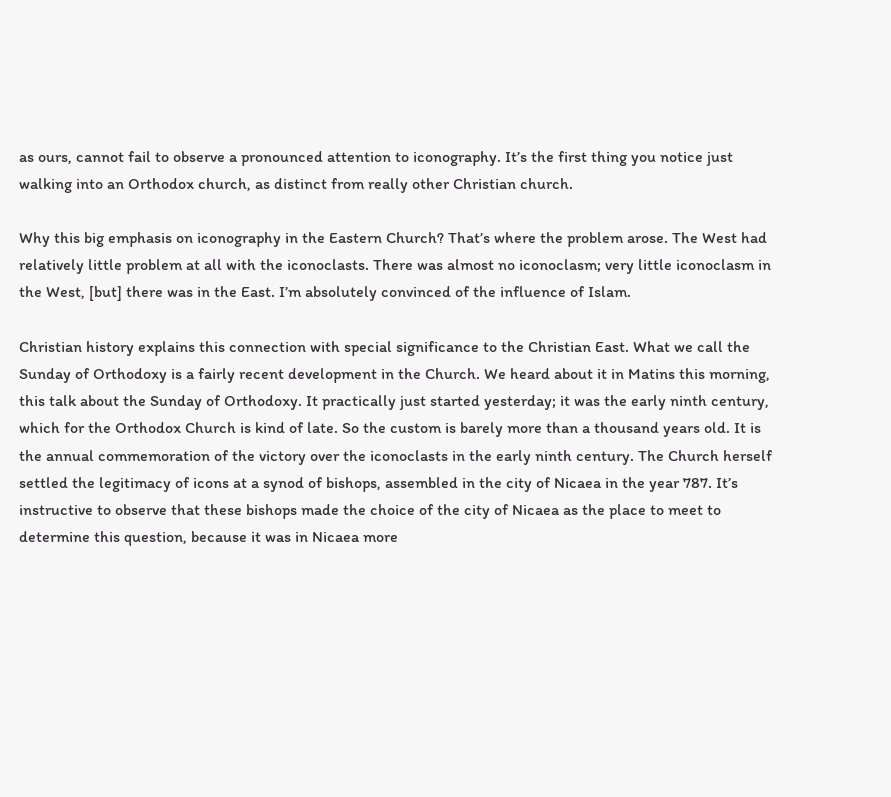as ours, cannot fail to observe a pronounced attention to iconography. It’s the first thing you notice just walking into an Orthodox church, as distinct from really other Christian church.

Why this big emphasis on iconography in the Eastern Church? That’s where the problem arose. The West had relatively little problem at all with the iconoclasts. There was almost no iconoclasm; very little iconoclasm in the West, [but] there was in the East. I’m absolutely convinced of the influence of Islam.

Christian history explains this connection with special significance to the Christian East. What we call the Sunday of Orthodoxy is a fairly recent development in the Church. We heard about it in Matins this morning, this talk about the Sunday of Orthodoxy. It practically just started yesterday; it was the early ninth century, which for the Orthodox Church is kind of late. So the custom is barely more than a thousand years old. It is the annual commemoration of the victory over the iconoclasts in the early ninth century. The Church herself settled the legitimacy of icons at a synod of bishops, assembled in the city of Nicaea in the year 787. It’s instructive to observe that these bishops made the choice of the city of Nicaea as the place to meet to determine this question, because it was in Nicaea more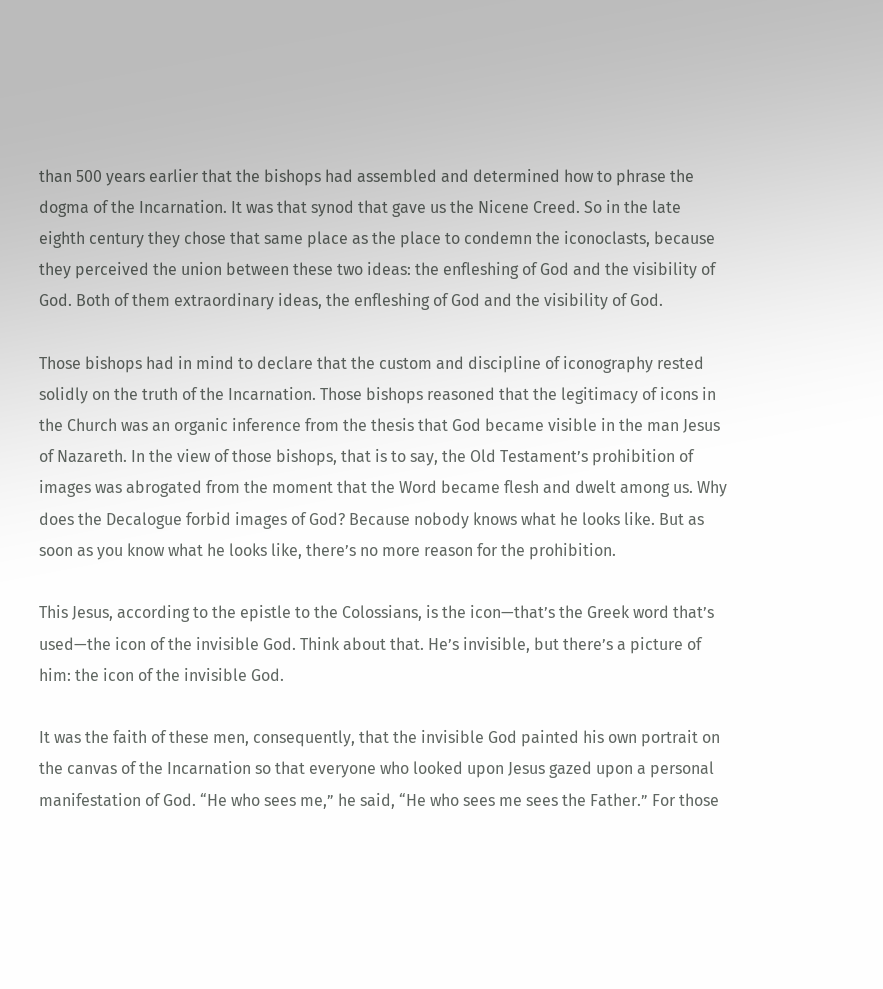than 500 years earlier that the bishops had assembled and determined how to phrase the dogma of the Incarnation. It was that synod that gave us the Nicene Creed. So in the late eighth century they chose that same place as the place to condemn the iconoclasts, because they perceived the union between these two ideas: the enfleshing of God and the visibility of God. Both of them extraordinary ideas, the enfleshing of God and the visibility of God.

Those bishops had in mind to declare that the custom and discipline of iconography rested solidly on the truth of the Incarnation. Those bishops reasoned that the legitimacy of icons in the Church was an organic inference from the thesis that God became visible in the man Jesus of Nazareth. In the view of those bishops, that is to say, the Old Testament’s prohibition of images was abrogated from the moment that the Word became flesh and dwelt among us. Why does the Decalogue forbid images of God? Because nobody knows what he looks like. But as soon as you know what he looks like, there’s no more reason for the prohibition.

This Jesus, according to the epistle to the Colossians, is the icon—that’s the Greek word that’s used—the icon of the invisible God. Think about that. He’s invisible, but there’s a picture of him: the icon of the invisible God.

It was the faith of these men, consequently, that the invisible God painted his own portrait on the canvas of the Incarnation so that everyone who looked upon Jesus gazed upon a personal manifestation of God. “He who sees me,” he said, “He who sees me sees the Father.” For those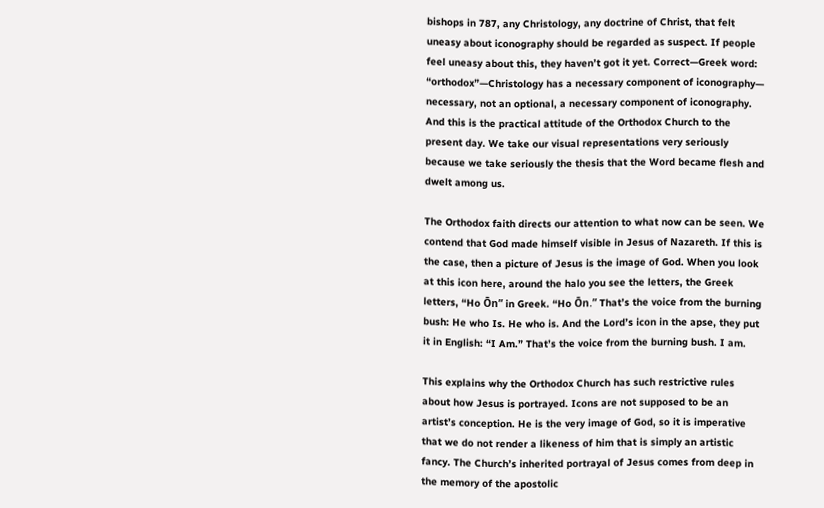bishops in 787, any Christology, any doctrine of Christ, that felt uneasy about iconography should be regarded as suspect. If people feel uneasy about this, they haven’t got it yet. Correct—Greek word: “orthodox”—Christology has a necessary component of iconography— necessary, not an optional, a necessary component of iconography. And this is the practical attitude of the Orthodox Church to the present day. We take our visual representations very seriously because we take seriously the thesis that the Word became flesh and dwelt among us.

The Orthodox faith directs our attention to what now can be seen. We contend that God made himself visible in Jesus of Nazareth. If this is the case, then a picture of Jesus is the image of God. When you look at this icon here, around the halo you see the letters, the Greek letters, “Ho Ōn” in Greek. “Ho Ōn.” That’s the voice from the burning bush: He who Is. He who is. And the Lord’s icon in the apse, they put it in English: “I Am.” That’s the voice from the burning bush. I am.

This explains why the Orthodox Church has such restrictive rules about how Jesus is portrayed. Icons are not supposed to be an artist’s conception. He is the very image of God, so it is imperative that we do not render a likeness of him that is simply an artistic fancy. The Church’s inherited portrayal of Jesus comes from deep in the memory of the apostolic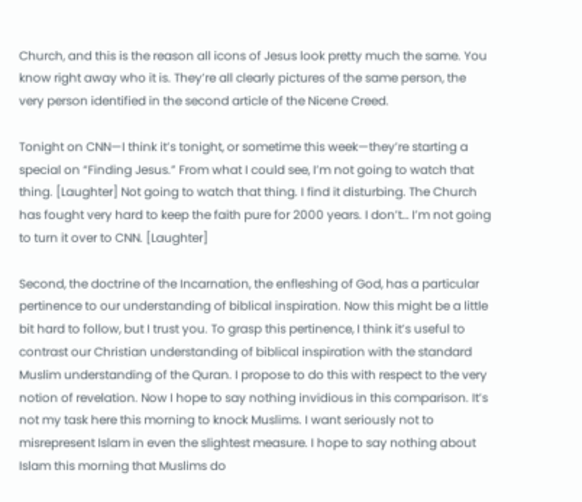Church, and this is the reason all icons of Jesus look pretty much the same. You know right away who it is. They’re all clearly pictures of the same person, the very person identified in the second article of the Nicene Creed.

Tonight on CNN—I think it’s tonight, or sometime this week—they’re starting a special on “Finding Jesus.” From what I could see, I’m not going to watch that thing. [Laughter] Not going to watch that thing. I find it disturbing. The Church has fought very hard to keep the faith pure for 2000 years. I don’t… I’m not going to turn it over to CNN. [Laughter]

Second, the doctrine of the Incarnation, the enfleshing of God, has a particular pertinence to our understanding of biblical inspiration. Now this might be a little bit hard to follow, but I trust you. To grasp this pertinence, I think it’s useful to contrast our Christian understanding of biblical inspiration with the standard Muslim understanding of the Quran. I propose to do this with respect to the very notion of revelation. Now I hope to say nothing invidious in this comparison. It’s not my task here this morning to knock Muslims. I want seriously not to misrepresent Islam in even the slightest measure. I hope to say nothing about Islam this morning that Muslims do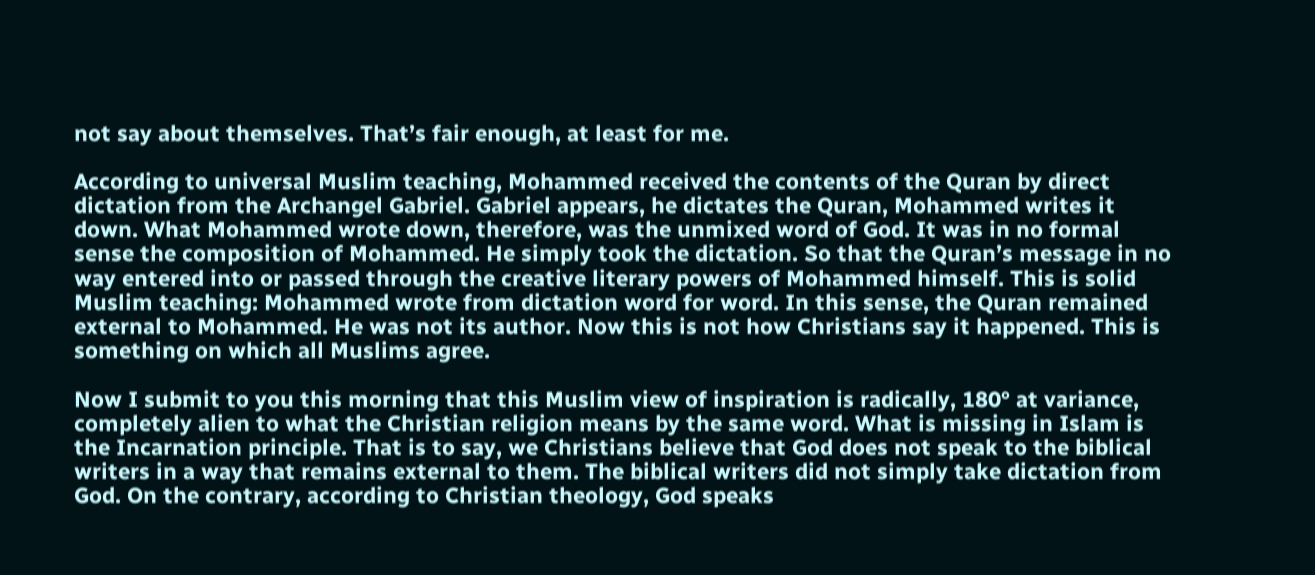not say about themselves. That’s fair enough, at least for me.

According to universal Muslim teaching, Mohammed received the contents of the Quran by direct dictation from the Archangel Gabriel. Gabriel appears, he dictates the Quran, Mohammed writes it down. What Mohammed wrote down, therefore, was the unmixed word of God. It was in no formal sense the composition of Mohammed. He simply took the dictation. So that the Quran’s message in no way entered into or passed through the creative literary powers of Mohammed himself. This is solid Muslim teaching: Mohammed wrote from dictation word for word. In this sense, the Quran remained external to Mohammed. He was not its author. Now this is not how Christians say it happened. This is something on which all Muslims agree.

Now I submit to you this morning that this Muslim view of inspiration is radically, 180° at variance, completely alien to what the Christian religion means by the same word. What is missing in Islam is the Incarnation principle. That is to say, we Christians believe that God does not speak to the biblical writers in a way that remains external to them. The biblical writers did not simply take dictation from God. On the contrary, according to Christian theology, God speaks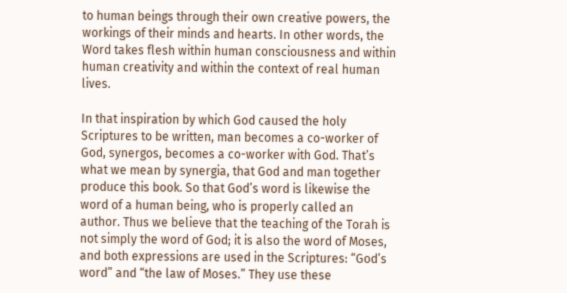to human beings through their own creative powers, the workings of their minds and hearts. In other words, the Word takes flesh within human consciousness and within human creativity and within the context of real human lives.

In that inspiration by which God caused the holy Scriptures to be written, man becomes a co-worker of God, synergos, becomes a co-worker with God. That’s what we mean by synergia, that God and man together produce this book. So that God’s word is likewise the word of a human being, who is properly called an author. Thus we believe that the teaching of the Torah is not simply the word of God; it is also the word of Moses, and both expressions are used in the Scriptures: “God’s word” and “the law of Moses.” They use these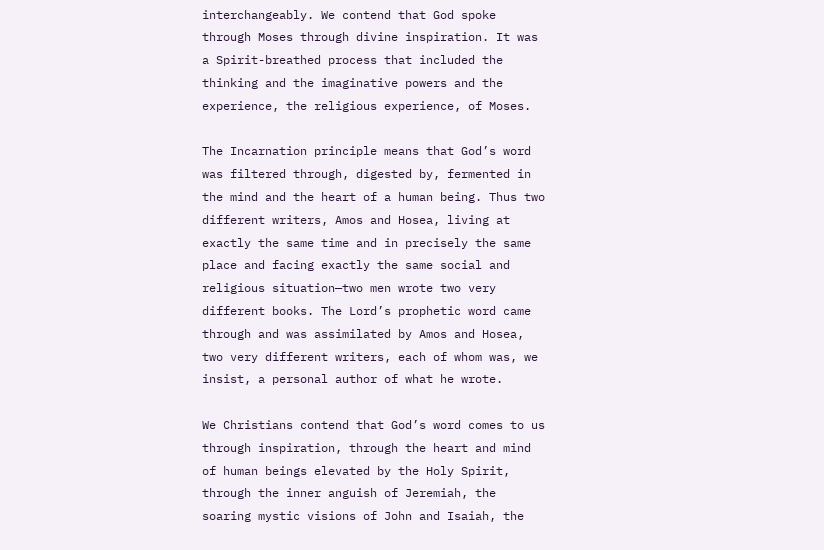interchangeably. We contend that God spoke through Moses through divine inspiration. It was a Spirit-breathed process that included the thinking and the imaginative powers and the experience, the religious experience, of Moses.

The Incarnation principle means that God’s word was filtered through, digested by, fermented in the mind and the heart of a human being. Thus two different writers, Amos and Hosea, living at exactly the same time and in precisely the same place and facing exactly the same social and religious situation—two men wrote two very different books. The Lord’s prophetic word came through and was assimilated by Amos and Hosea, two very different writers, each of whom was, we insist, a personal author of what he wrote.

We Christians contend that God’s word comes to us through inspiration, through the heart and mind of human beings elevated by the Holy Spirit, through the inner anguish of Jeremiah, the soaring mystic visions of John and Isaiah, the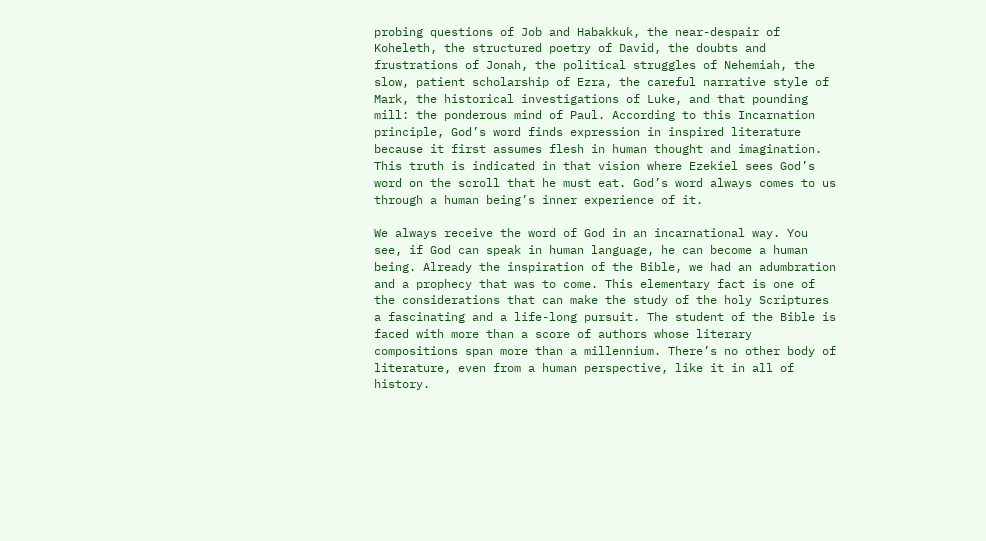probing questions of Job and Habakkuk, the near-despair of Koheleth, the structured poetry of David, the doubts and frustrations of Jonah, the political struggles of Nehemiah, the slow, patient scholarship of Ezra, the careful narrative style of Mark, the historical investigations of Luke, and that pounding mill: the ponderous mind of Paul. According to this Incarnation principle, God’s word finds expression in inspired literature because it first assumes flesh in human thought and imagination. This truth is indicated in that vision where Ezekiel sees God’s word on the scroll that he must eat. God’s word always comes to us through a human being’s inner experience of it.

We always receive the word of God in an incarnational way. You see, if God can speak in human language, he can become a human being. Already the inspiration of the Bible, we had an adumbration and a prophecy that was to come. This elementary fact is one of the considerations that can make the study of the holy Scriptures a fascinating and a life-long pursuit. The student of the Bible is faced with more than a score of authors whose literary compositions span more than a millennium. There’s no other body of literature, even from a human perspective, like it in all of history.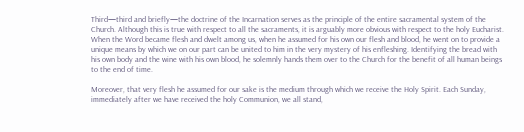Third—third and briefly—the doctrine of the Incarnation serves as the principle of the entire sacramental system of the Church. Although this is true with respect to all the sacraments, it is arguably more obvious with respect to the holy Eucharist. When the Word became flesh and dwelt among us, when he assumed for his own our flesh and blood, he went on to provide a unique means by which we on our part can be united to him in the very mystery of his enfleshing. Identifying the bread with his own body and the wine with his own blood, he solemnly hands them over to the Church for the benefit of all human beings to the end of time.

Moreover, that very flesh he assumed for our sake is the medium through which we receive the Holy Spirit. Each Sunday, immediately after we have received the holy Communion, we all stand,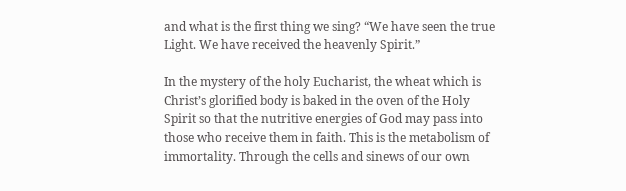and what is the first thing we sing? “We have seen the true Light. We have received the heavenly Spirit.”

In the mystery of the holy Eucharist, the wheat which is Christ’s glorified body is baked in the oven of the Holy Spirit so that the nutritive energies of God may pass into those who receive them in faith. This is the metabolism of immortality. Through the cells and sinews of our own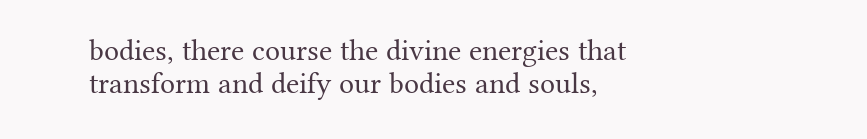bodies, there course the divine energies that transform and deify our bodies and souls,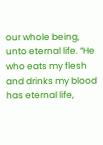our whole being, unto eternal life. “He who eats my flesh and drinks my blood has eternal life,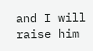and I will raise him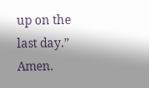up on the last day.” Amen.